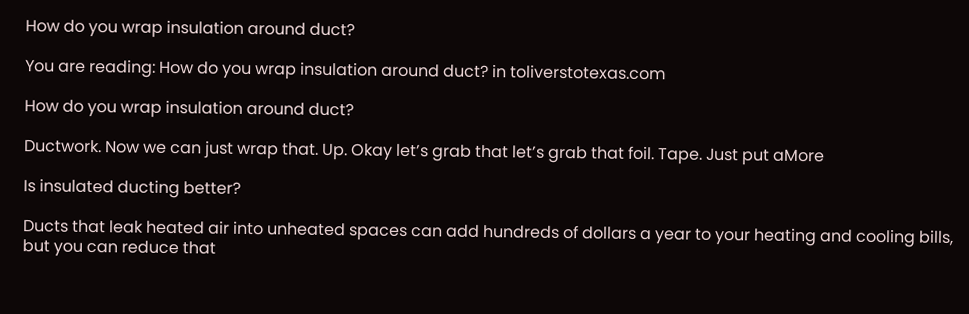How do you wrap insulation around duct?

You are reading: How do you wrap insulation around duct? in toliverstotexas.com

How do you wrap insulation around duct?

Ductwork. Now we can just wrap that. Up. Okay let’s grab that let’s grab that foil. Tape. Just put aMore

Is insulated ducting better?

Ducts that leak heated air into unheated spaces can add hundreds of dollars a year to your heating and cooling bills, but you can reduce that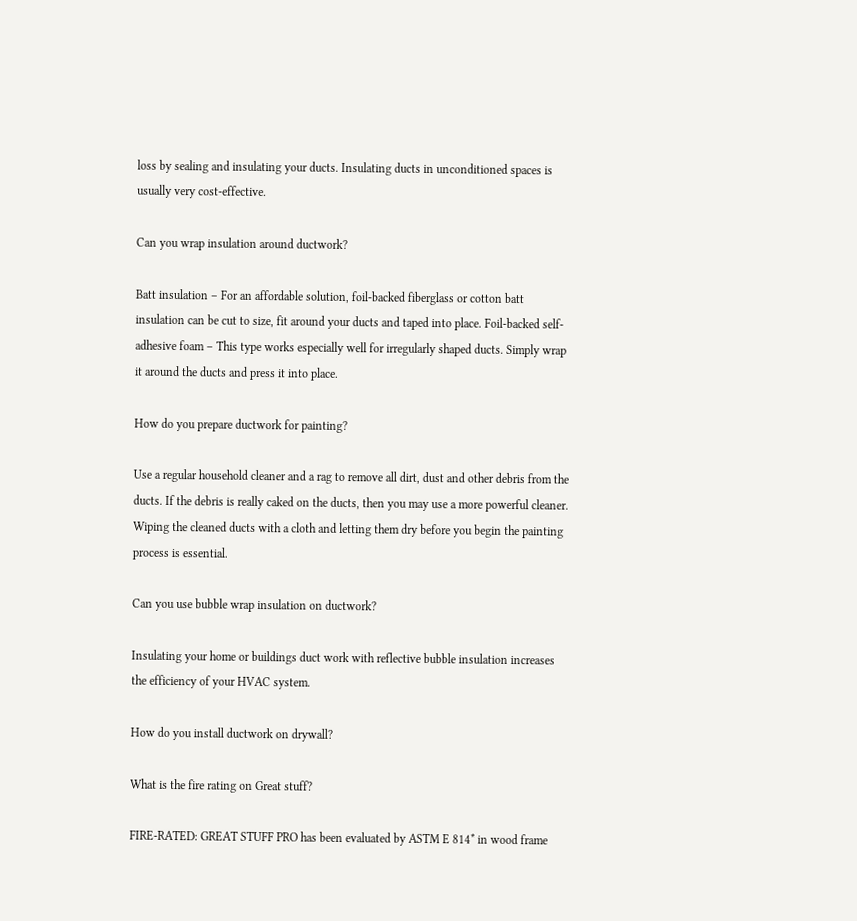loss by sealing and insulating your ducts. Insulating ducts in unconditioned spaces is usually very cost-effective.

Can you wrap insulation around ductwork?

Batt insulation – For an affordable solution, foil-backed fiberglass or cotton batt insulation can be cut to size, fit around your ducts and taped into place. Foil-backed self-adhesive foam – This type works especially well for irregularly shaped ducts. Simply wrap it around the ducts and press it into place.

How do you prepare ductwork for painting?

Use a regular household cleaner and a rag to remove all dirt, dust and other debris from the ducts. If the debris is really caked on the ducts, then you may use a more powerful cleaner. Wiping the cleaned ducts with a cloth and letting them dry before you begin the painting process is essential.

Can you use bubble wrap insulation on ductwork?

Insulating your home or buildings duct work with reflective bubble insulation increases the efficiency of your HVAC system.

How do you install ductwork on drywall?

What is the fire rating on Great stuff?

FIRE-RATED: GREAT STUFF PRO has been evaluated by ASTM E 814* in wood frame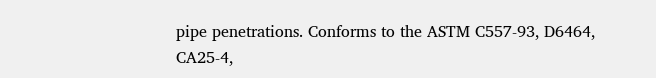pipe penetrations. Conforms to the ASTM C557-93, D6464, CA25-4,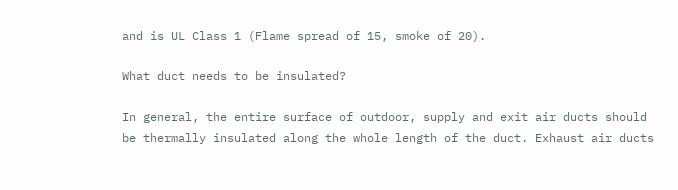and is UL Class 1 (Flame spread of 15, smoke of 20).

What duct needs to be insulated?

In general, the entire surface of outdoor, supply and exit air ducts should be thermally insulated along the whole length of the duct. Exhaust air ducts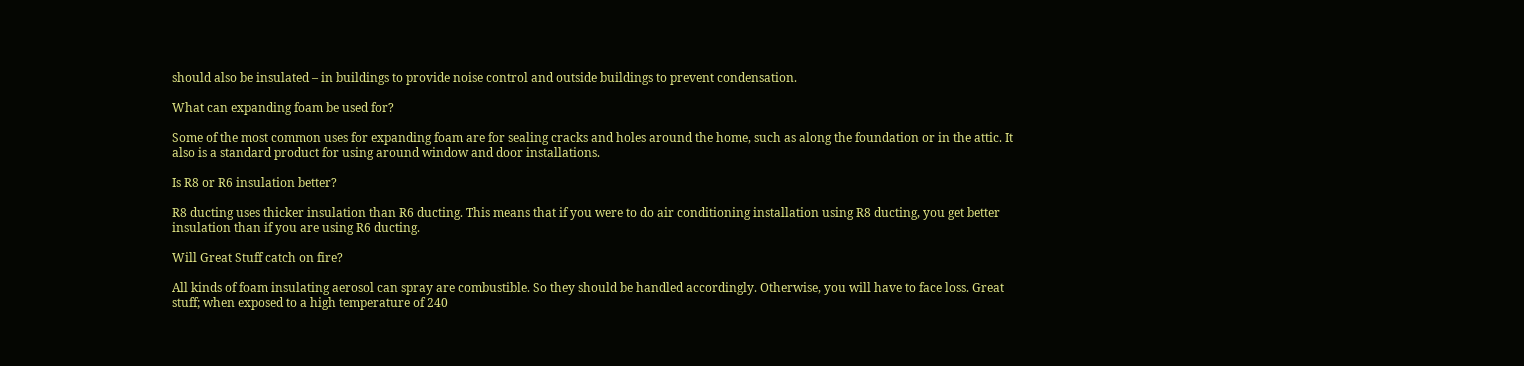should also be insulated – in buildings to provide noise control and outside buildings to prevent condensation.

What can expanding foam be used for?

Some of the most common uses for expanding foam are for sealing cracks and holes around the home, such as along the foundation or in the attic. It also is a standard product for using around window and door installations.

Is R8 or R6 insulation better?

R8 ducting uses thicker insulation than R6 ducting. This means that if you were to do air conditioning installation using R8 ducting, you get better insulation than if you are using R6 ducting.

Will Great Stuff catch on fire?

All kinds of foam insulating aerosol can spray are combustible. So they should be handled accordingly. Otherwise, you will have to face loss. Great stuff; when exposed to a high temperature of 240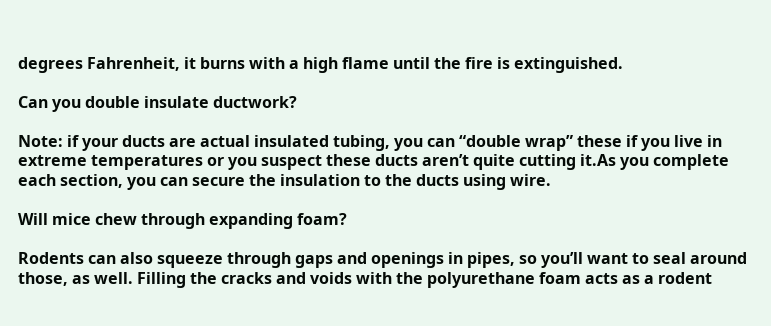degrees Fahrenheit, it burns with a high flame until the fire is extinguished.

Can you double insulate ductwork?

Note: if your ducts are actual insulated tubing, you can “double wrap” these if you live in extreme temperatures or you suspect these ducts aren’t quite cutting it.As you complete each section, you can secure the insulation to the ducts using wire.

Will mice chew through expanding foam?

Rodents can also squeeze through gaps and openings in pipes, so you’ll want to seal around those, as well. Filling the cracks and voids with the polyurethane foam acts as a rodent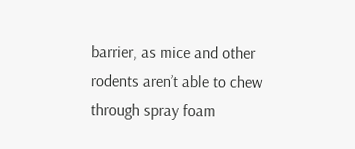barrier, as mice and other rodents aren’t able to chew through spray foam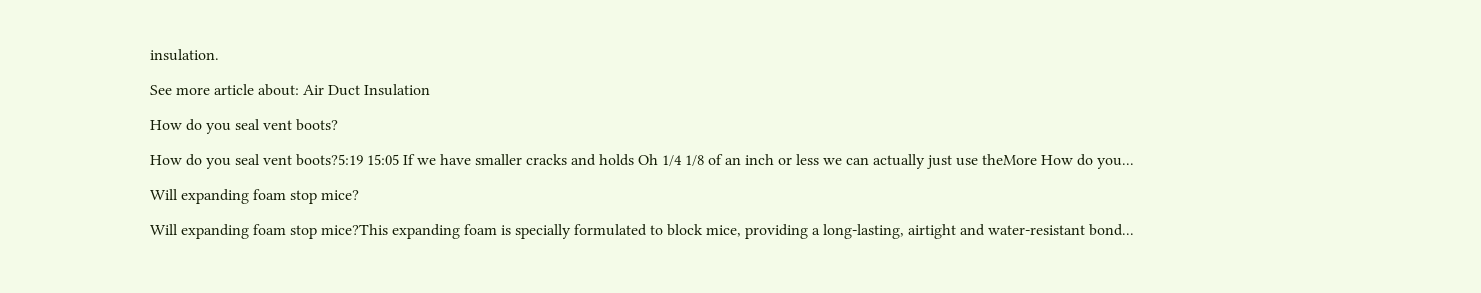insulation.

See more article about: Air Duct Insulation

How do you seal vent boots?

How do you seal vent boots?5:19 15:05 If we have smaller cracks and holds Oh 1/4 1/8 of an inch or less we can actually just use theMore How do you...

Will expanding foam stop mice?

Will expanding foam stop mice?This expanding foam is specially formulated to block mice, providing a long-lasting, airtight and water-resistant bond...